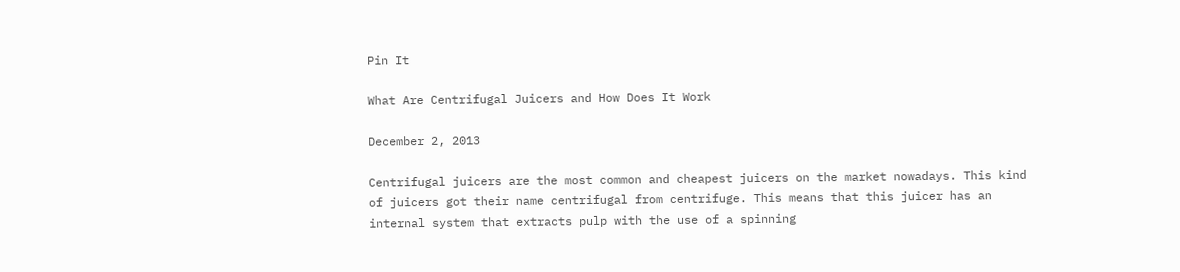Pin It

What Are Centrifugal Juicers and How Does It Work

December 2, 2013

Centrifugal juicers are the most common and cheapest juicers on the market nowadays. This kind of juicers got their name centrifugal from centrifuge. This means that this juicer has an internal system that extracts pulp with the use of a spinning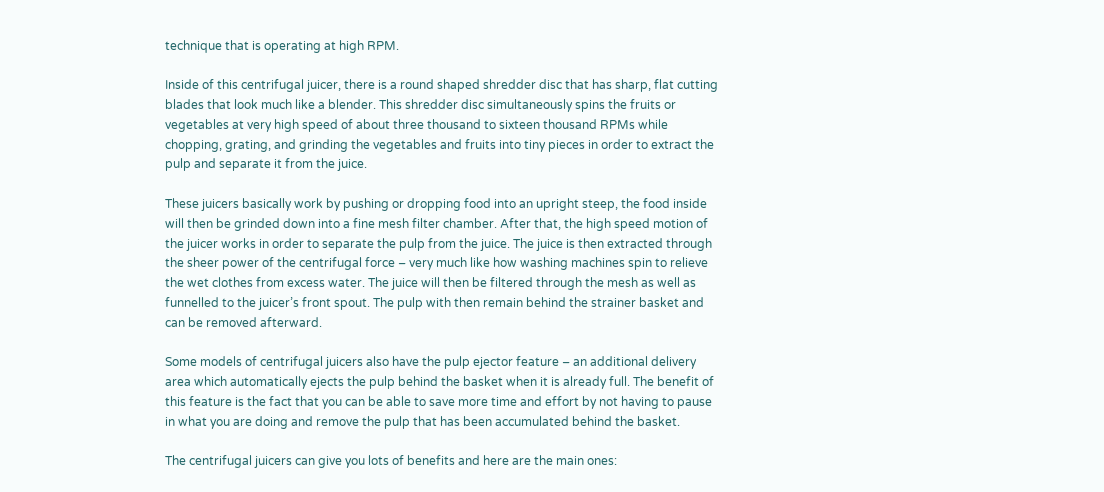technique that is operating at high RPM.

Inside of this centrifugal juicer, there is a round shaped shredder disc that has sharp, flat cutting blades that look much like a blender. This shredder disc simultaneously spins the fruits or vegetables at very high speed of about three thousand to sixteen thousand RPMs while chopping, grating, and grinding the vegetables and fruits into tiny pieces in order to extract the pulp and separate it from the juice.

These juicers basically work by pushing or dropping food into an upright steep, the food inside will then be grinded down into a fine mesh filter chamber. After that, the high speed motion of the juicer works in order to separate the pulp from the juice. The juice is then extracted through the sheer power of the centrifugal force – very much like how washing machines spin to relieve the wet clothes from excess water. The juice will then be filtered through the mesh as well as funnelled to the juicer’s front spout. The pulp with then remain behind the strainer basket and can be removed afterward.

Some models of centrifugal juicers also have the pulp ejector feature – an additional delivery area which automatically ejects the pulp behind the basket when it is already full. The benefit of this feature is the fact that you can be able to save more time and effort by not having to pause in what you are doing and remove the pulp that has been accumulated behind the basket.

The centrifugal juicers can give you lots of benefits and here are the main ones: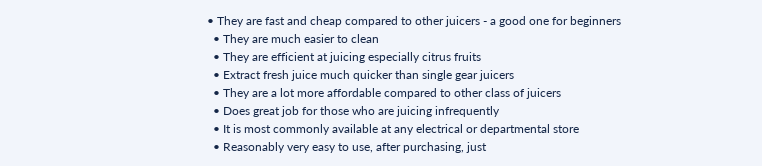• They are fast and cheap compared to other juicers - a good one for beginners
  • They are much easier to clean
  • They are efficient at juicing especially citrus fruits
  • Extract fresh juice much quicker than single gear juicers
  • They are a lot more affordable compared to other class of juicers
  • Does great job for those who are juicing infrequently
  • It is most commonly available at any electrical or departmental store
  • Reasonably very easy to use, after purchasing, just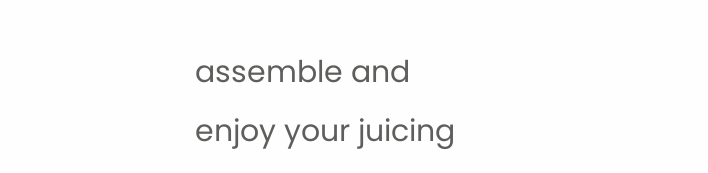assemble and enjoy your juicing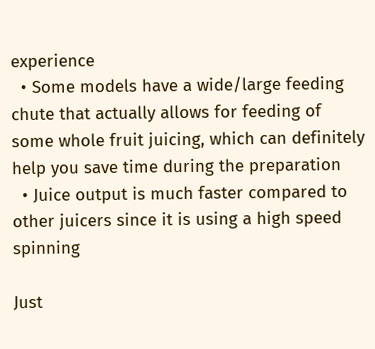experience
  • Some models have a wide/large feeding chute that actually allows for feeding of some whole fruit juicing, which can definitely help you save time during the preparation
  • Juice output is much faster compared to other juicers since it is using a high speed spinning

Just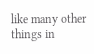like many other things in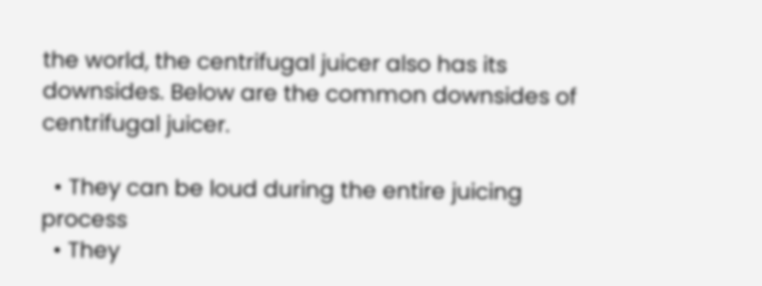the world, the centrifugal juicer also has its downsides. Below are the common downsides of centrifugal juicer.

  • They can be loud during the entire juicing process
  • They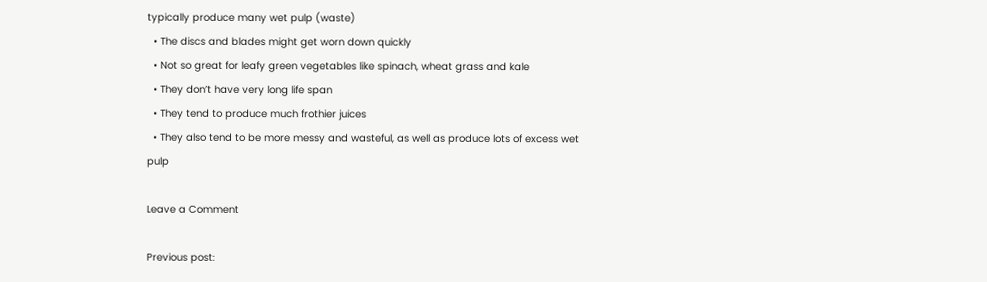typically produce many wet pulp (waste)
  • The discs and blades might get worn down quickly
  • Not so great for leafy green vegetables like spinach, wheat grass and kale
  • They don’t have very long life span
  • They tend to produce much frothier juices
  • They also tend to be more messy and wasteful, as well as produce lots of excess wet pulp

Leave a Comment

Previous post: